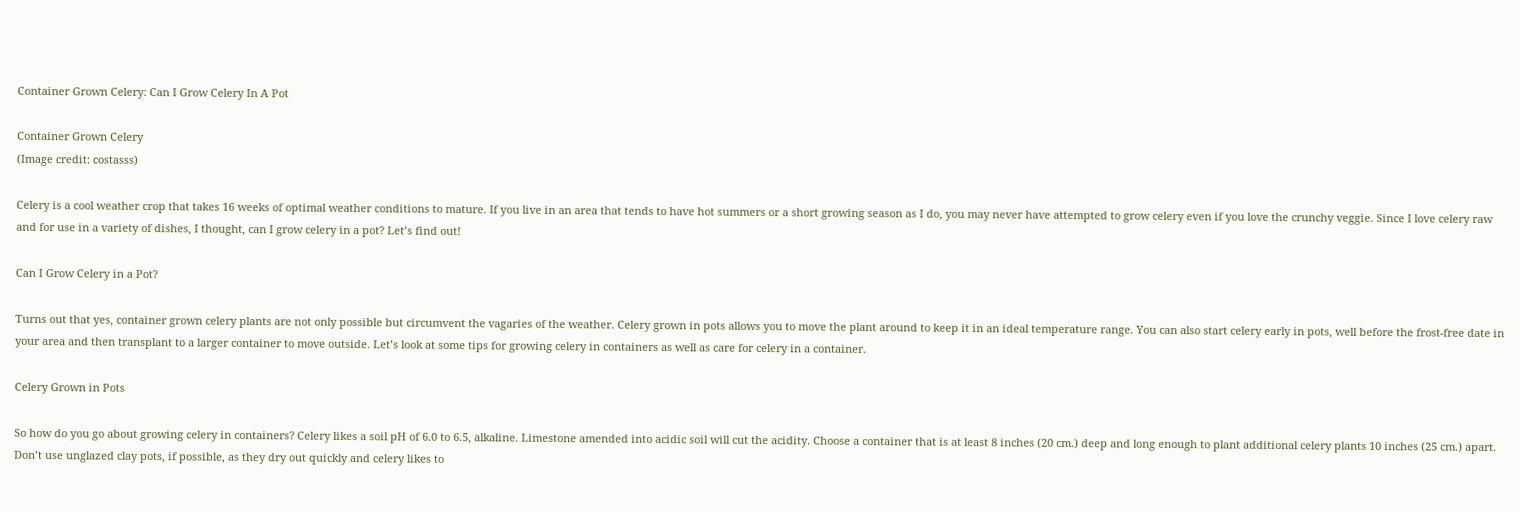Container Grown Celery: Can I Grow Celery In A Pot

Container Grown Celery
(Image credit: costasss)

Celery is a cool weather crop that takes 16 weeks of optimal weather conditions to mature. If you live in an area that tends to have hot summers or a short growing season as I do, you may never have attempted to grow celery even if you love the crunchy veggie. Since I love celery raw and for use in a variety of dishes, I thought, can I grow celery in a pot? Let’s find out!

Can I Grow Celery in a Pot?

Turns out that yes, container grown celery plants are not only possible but circumvent the vagaries of the weather. Celery grown in pots allows you to move the plant around to keep it in an ideal temperature range. You can also start celery early in pots, well before the frost-free date in your area and then transplant to a larger container to move outside. Let’s look at some tips for growing celery in containers as well as care for celery in a container.

Celery Grown in Pots

So how do you go about growing celery in containers? Celery likes a soil pH of 6.0 to 6.5, alkaline. Limestone amended into acidic soil will cut the acidity. Choose a container that is at least 8 inches (20 cm.) deep and long enough to plant additional celery plants 10 inches (25 cm.) apart. Don’t use unglazed clay pots, if possible, as they dry out quickly and celery likes to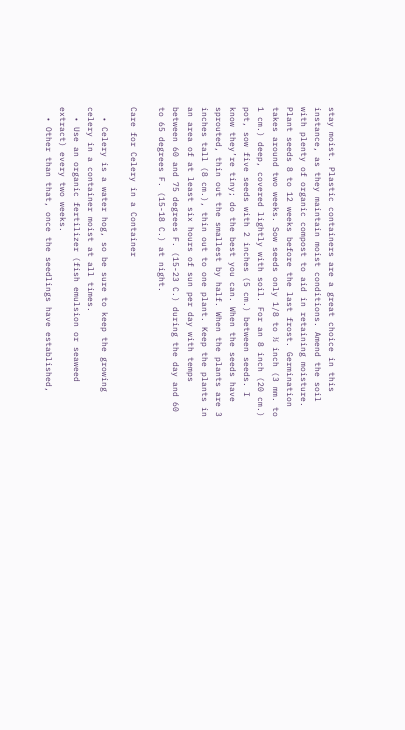stay moist. Plastic containers are a great choice in this instance, as they maintain moist conditions. Amend the soil with plenty of organic compost to aid in retaining moisture. Plant seeds 8 to 12 weeks before the last frost. Germination takes around two weeks. Sow seeds only 1/8 to ½ inch (3 mm. to 1 cm.) deep, covered lightly with soil. For an 8 inch (20 cm.) pot, sow five seeds with 2 inches (5 cm.) between seeds. I know they’re tiny; do the best you can. When the seeds have sprouted, thin out the smallest by half. When the plants are 3 inches tall (8 cm.), thin out to one plant. Keep the plants in an area of at least six hours of sun per day with temps between 60 and 75 degrees F. (15-23 C.) during the day and 60 to 65 degrees F. (15-18 C.) at night.

Care for Celery in a Container

  • Celery is a water hog, so be sure to keep the growing celery in a container moist at all times.
  • Use an organic fertilizer (fish emulsion or seaweed extract) every two weeks.
  • Other than that, once the seedlings have established,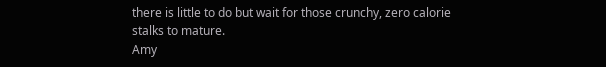there is little to do but wait for those crunchy, zero calorie stalks to mature.
Amy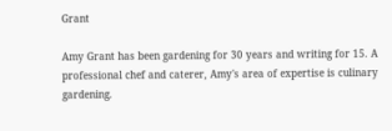Grant

Amy Grant has been gardening for 30 years and writing for 15. A professional chef and caterer, Amy's area of expertise is culinary gardening.